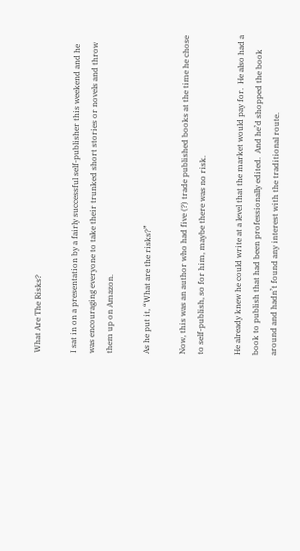What Are The Risks?

I sat in on a presentation by a fairly successful self-publisher this weekend and he was encouraging everyone to take their trunked short stories or novels and throw them up on Amazon.

As he put it, “What are the risks?”

Now, this was an author who had five (?) trade published books at the time he chose to self-publish, so for him, maybe there was no risk.

He already knew he could write at a level that the market would pay for.  He also had a book to publish that had been professionally edited.  And he’d shopped the book around and hadn’t found any interest with the traditional route.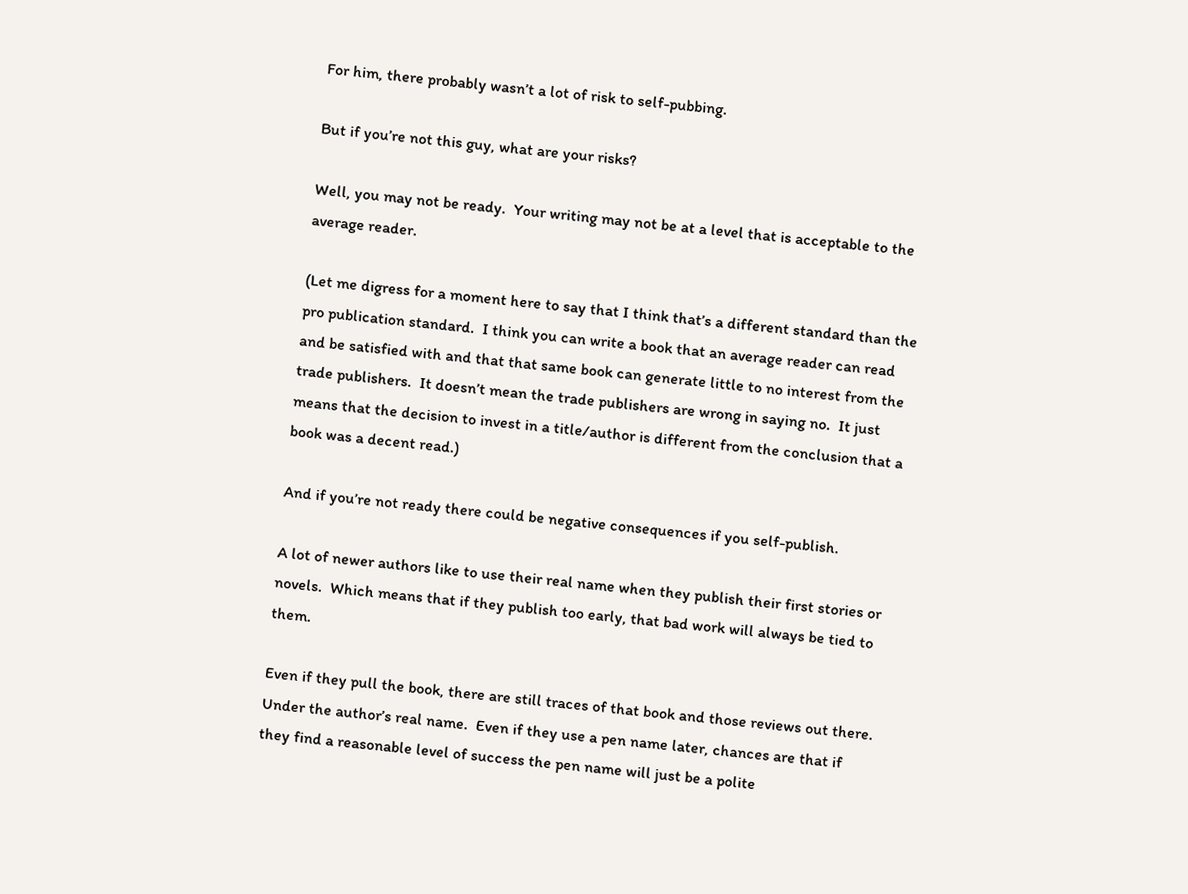For him, there probably wasn’t a lot of risk to self-pubbing.

But if you’re not this guy, what are your risks?

Well, you may not be ready.  Your writing may not be at a level that is acceptable to the average reader.

(Let me digress for a moment here to say that I think that’s a different standard than the pro publication standard.  I think you can write a book that an average reader can read and be satisfied with and that that same book can generate little to no interest from the trade publishers.  It doesn’t mean the trade publishers are wrong in saying no.  It just means that the decision to invest in a title/author is different from the conclusion that a book was a decent read.)

And if you’re not ready there could be negative consequences if you self-publish.

A lot of newer authors like to use their real name when they publish their first stories or novels.  Which means that if they publish too early, that bad work will always be tied to them.

Even if they pull the book, there are still traces of that book and those reviews out there.  Under the author’s real name.  Even if they use a pen name later, chances are that if they find a reasonable level of success the pen name will just be a polite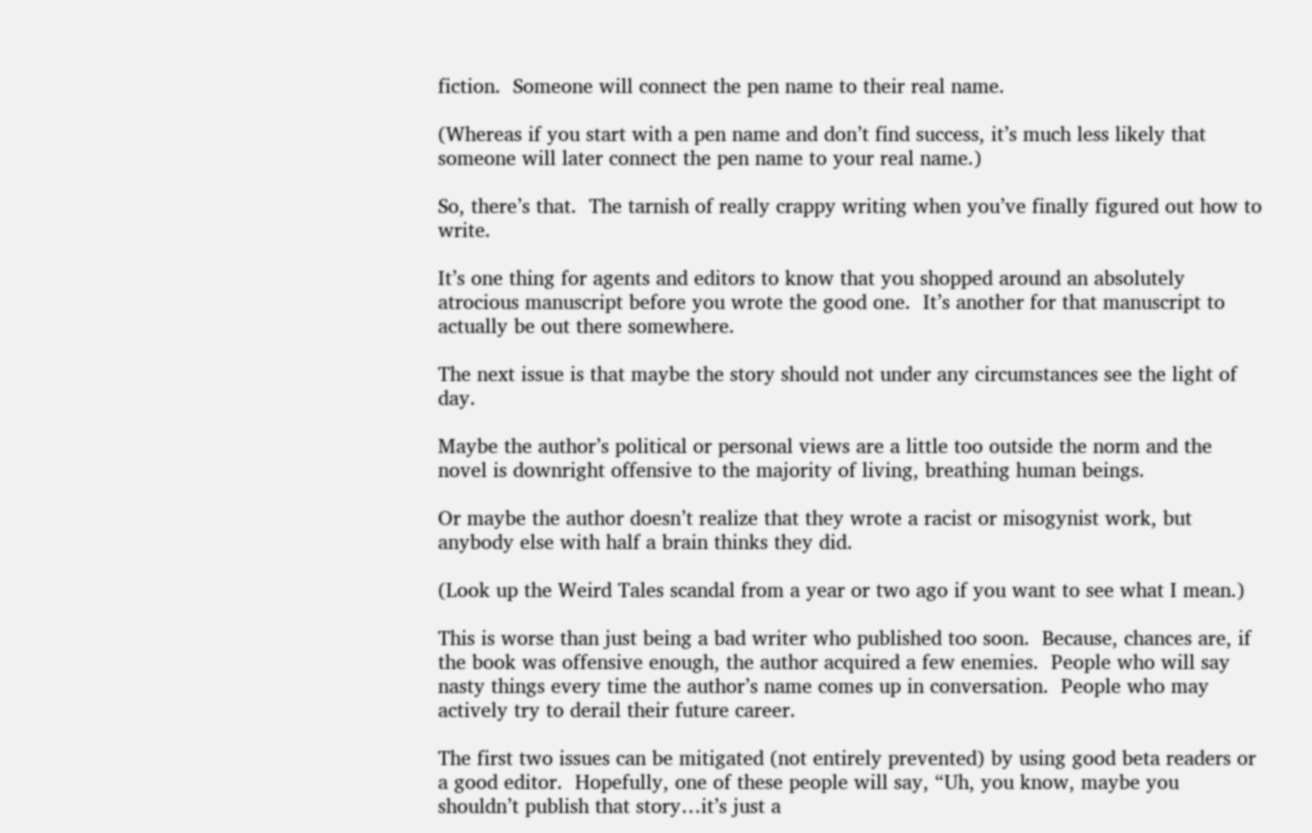fiction.  Someone will connect the pen name to their real name.

(Whereas if you start with a pen name and don’t find success, it’s much less likely that someone will later connect the pen name to your real name.)

So, there’s that.  The tarnish of really crappy writing when you’ve finally figured out how to write.

It’s one thing for agents and editors to know that you shopped around an absolutely atrocious manuscript before you wrote the good one.  It’s another for that manuscript to actually be out there somewhere.

The next issue is that maybe the story should not under any circumstances see the light of day.

Maybe the author’s political or personal views are a little too outside the norm and the novel is downright offensive to the majority of living, breathing human beings.

Or maybe the author doesn’t realize that they wrote a racist or misogynist work, but anybody else with half a brain thinks they did.

(Look up the Weird Tales scandal from a year or two ago if you want to see what I mean.)

This is worse than just being a bad writer who published too soon.  Because, chances are, if the book was offensive enough, the author acquired a few enemies.  People who will say nasty things every time the author’s name comes up in conversation.  People who may actively try to derail their future career.

The first two issues can be mitigated (not entirely prevented) by using good beta readers or a good editor.  Hopefully, one of these people will say, “Uh, you know, maybe you shouldn’t publish that story…it’s just a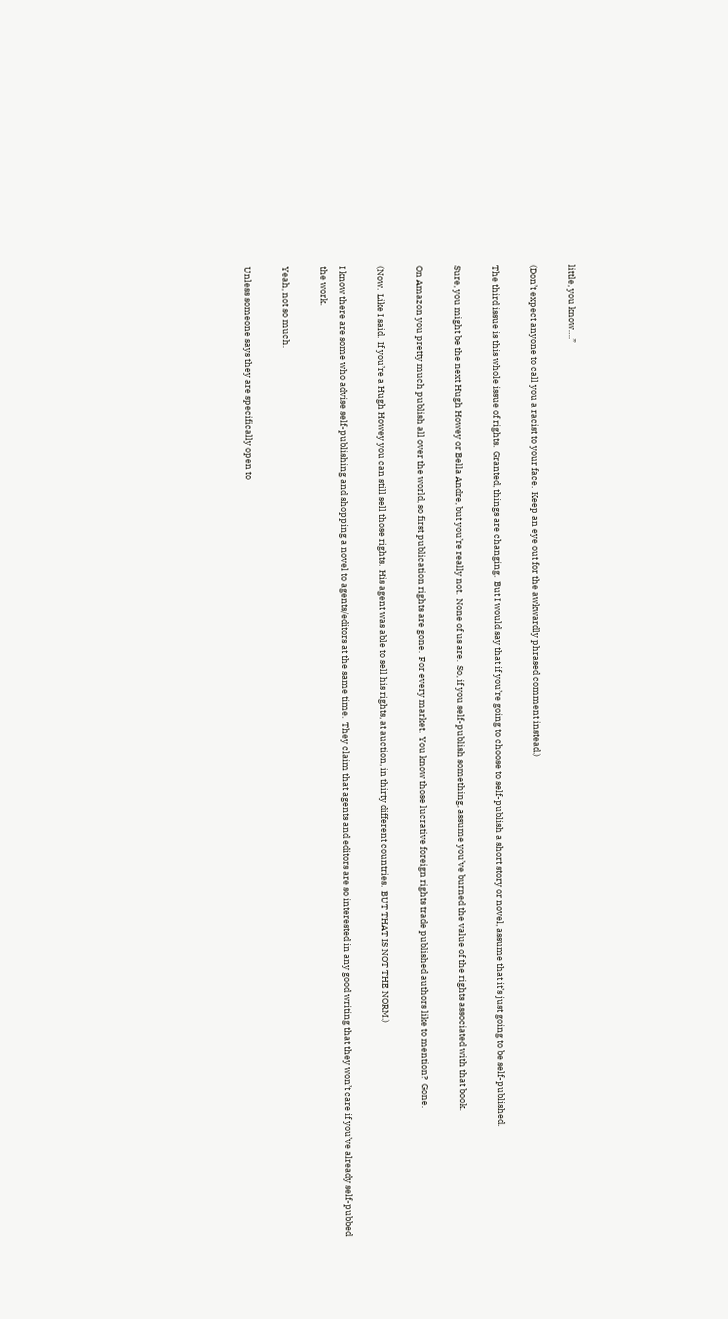little, you know….”

(Don’t expect anyone to call you a racist to your face.  Keep an eye out for the awkwardly phrased comment instead.)

The third issue is this whole issue of rights.  Granted, things are changing.  But I would say that if you’re going to choose to self-publish a short story or novel, assume that it’s just going to be self-published.

Sure, you might be the next Hugh Howey or Bella Andre, but you’re really not.  None of us are.  So, if you self-publish something, assume you’ve burned the value of the rights associated with that book.

On Amazon you pretty much publish all over the world, so first publication rights are gone.  For every market.  You know those lucrative foreign rights trade published authors like to mention?  Gone.

(Now.  Like I said.  If you’re a Hugh Howey you can still sell those rights.  His agent was able to sell his rights, at auction, in thirty different countries.  BUT THAT IS NOT THE NORM.)

I know there are some who advise self-publishing and shopping a novel to agents/editors at the same time.  They claim that agents and editors are so interested in any good writing that they won’t care if you’ve already self-pubbed the work.

Yeah, not so much.

Unless someone says they are specifically open to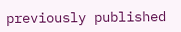previously published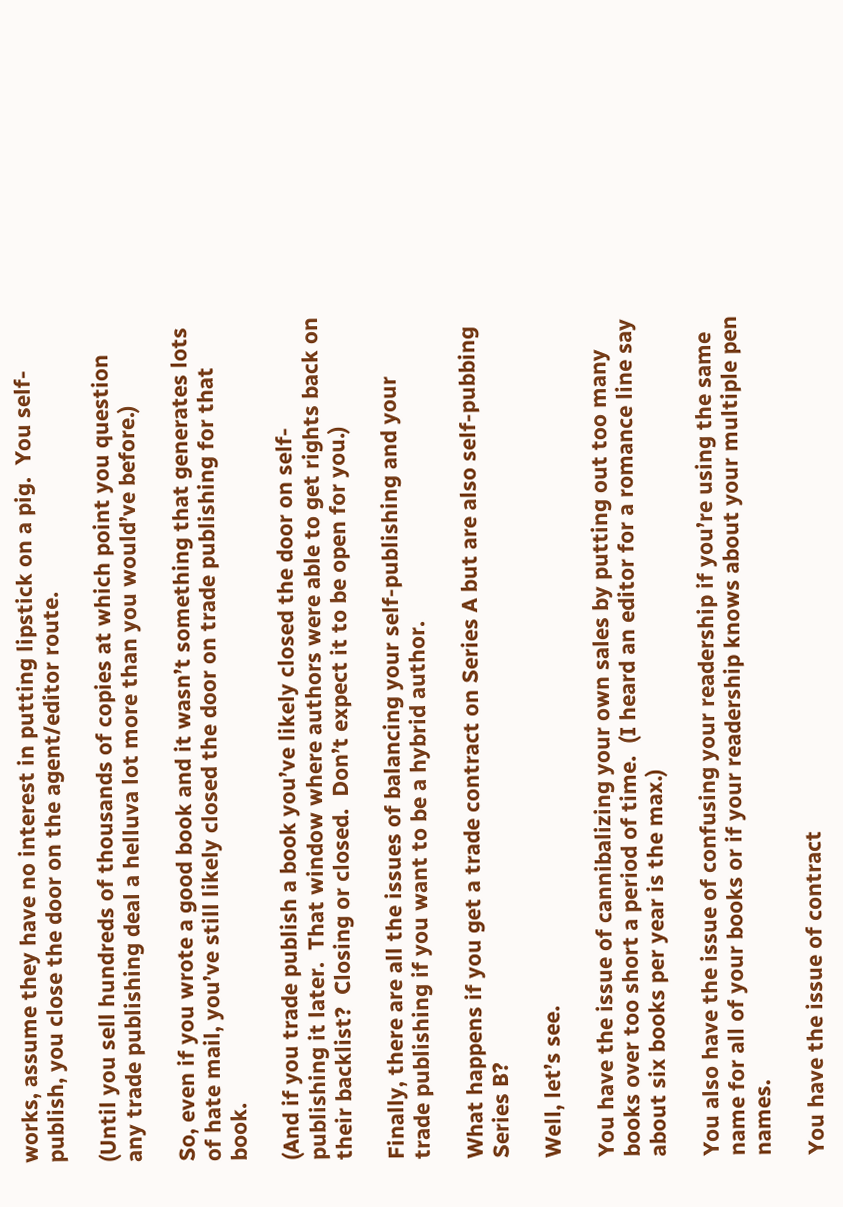works, assume they have no interest in putting lipstick on a pig.  You self-publish, you close the door on the agent/editor route.

(Until you sell hundreds of thousands of copies at which point you question any trade publishing deal a helluva lot more than you would’ve before.)

So, even if you wrote a good book and it wasn’t something that generates lots of hate mail, you’ve still likely closed the door on trade publishing for that book.

(And if you trade publish a book you’ve likely closed the door on self-publishing it later.  That window where authors were able to get rights back on their backlist?  Closing or closed.  Don’t expect it to be open for you.)

Finally, there are all the issues of balancing your self-publishing and your trade publishing if you want to be a hybrid author.

What happens if you get a trade contract on Series A but are also self-pubbing Series B?

Well, let’s see.

You have the issue of cannibalizing your own sales by putting out too many books over too short a period of time.  (I heard an editor for a romance line say about six books per year is the max.)

You also have the issue of confusing your readership if you’re using the same name for all of your books or if your readership knows about your multiple pen names.

You have the issue of contract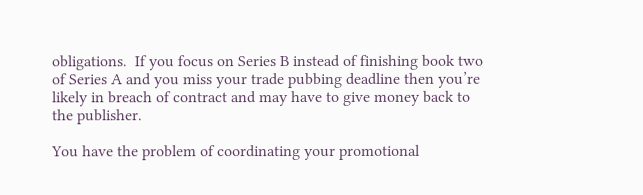obligations.  If you focus on Series B instead of finishing book two of Series A and you miss your trade pubbing deadline then you’re likely in breach of contract and may have to give money back to the publisher.

You have the problem of coordinating your promotional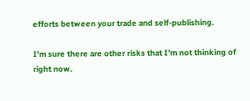efforts between your trade and self-publishing.

I’m sure there are other risks that I’m not thinking of right now.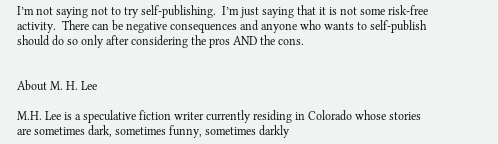I’m not saying not to try self-publishing.  I’m just saying that it is not some risk-free activity.  There can be negative consequences and anyone who wants to self-publish should do so only after considering the pros AND the cons.


About M. H. Lee

M.H. Lee is a speculative fiction writer currently residing in Colorado whose stories are sometimes dark, sometimes funny, sometimes darkly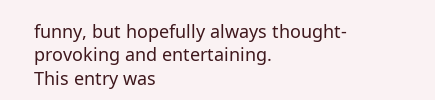funny, but hopefully always thought-provoking and entertaining.
This entry was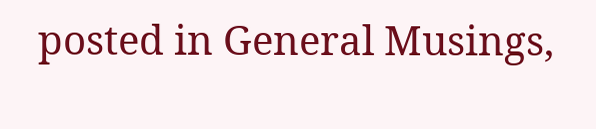posted in General Musings,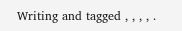Writing and tagged , , , , .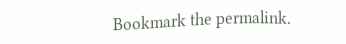Bookmark the permalink.